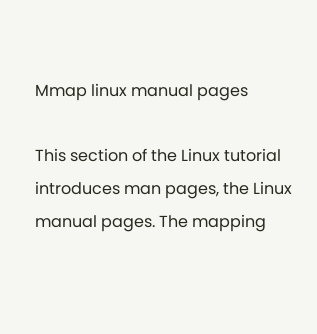Mmap linux manual pages

This section of the Linux tutorial introduces man pages, the Linux manual pages. The mapping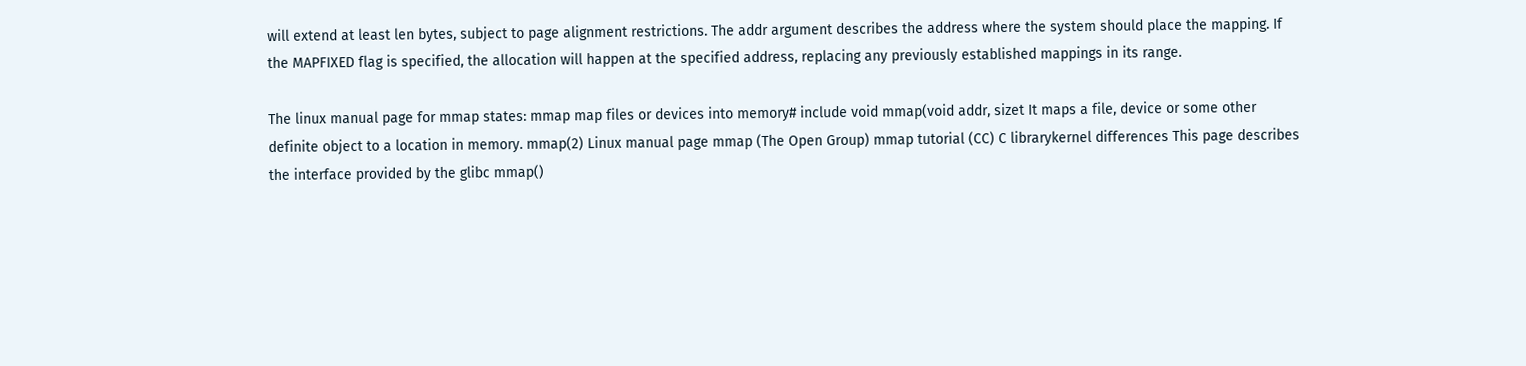will extend at least len bytes, subject to page alignment restrictions. The addr argument describes the address where the system should place the mapping. If the MAPFIXED flag is specified, the allocation will happen at the specified address, replacing any previously established mappings in its range.

The linux manual page for mmap states: mmap map files or devices into memory# include void mmap(void addr, sizet It maps a file, device or some other definite object to a location in memory. mmap(2) Linux manual page mmap (The Open Group) mmap tutorial (CC) C librarykernel differences This page describes the interface provided by the glibc mmap()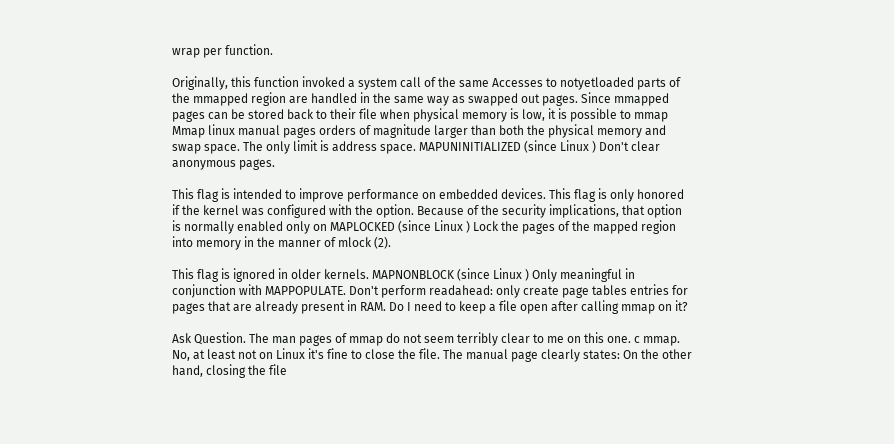wrap per function.

Originally, this function invoked a system call of the same Accesses to notyetloaded parts of the mmapped region are handled in the same way as swapped out pages. Since mmapped pages can be stored back to their file when physical memory is low, it is possible to mmap Mmap linux manual pages orders of magnitude larger than both the physical memory and swap space. The only limit is address space. MAPUNINITIALIZED (since Linux ) Don't clear anonymous pages.

This flag is intended to improve performance on embedded devices. This flag is only honored if the kernel was configured with the option. Because of the security implications, that option is normally enabled only on MAPLOCKED (since Linux ) Lock the pages of the mapped region into memory in the manner of mlock (2).

This flag is ignored in older kernels. MAPNONBLOCK (since Linux ) Only meaningful in conjunction with MAPPOPULATE. Don't perform readahead: only create page tables entries for pages that are already present in RAM. Do I need to keep a file open after calling mmap on it?

Ask Question. The man pages of mmap do not seem terribly clear to me on this one. c mmap. No, at least not on Linux it's fine to close the file. The manual page clearly states: On the other hand, closing the file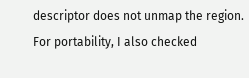descriptor does not unmap the region. For portability, I also checked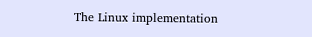The Linux implementation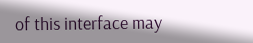of this interface may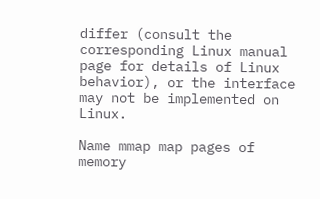differ (consult the corresponding Linux manual page for details of Linux behavior), or the interface may not be implemented on Linux.

Name mmap map pages of memory